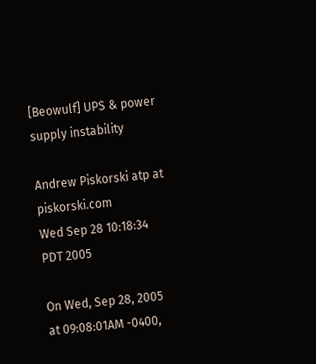[Beowulf] UPS & power supply instability

Andrew Piskorski atp at piskorski.com
Wed Sep 28 10:18:34 PDT 2005

On Wed, Sep 28, 2005 at 09:08:01AM -0400,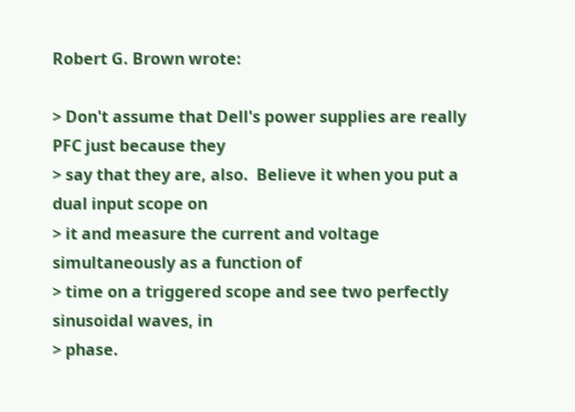Robert G. Brown wrote:

> Don't assume that Dell's power supplies are really PFC just because they
> say that they are, also.  Believe it when you put a dual input scope on
> it and measure the current and voltage simultaneously as a function of
> time on a triggered scope and see two perfectly sinusoidal waves, in
> phase.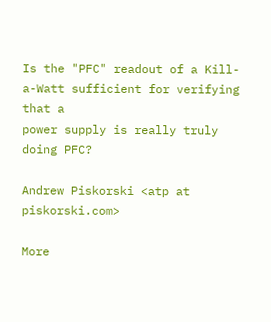Is the "PFC" readout of a Kill-a-Watt sufficient for verifying that a
power supply is really truly doing PFC?

Andrew Piskorski <atp at piskorski.com>

More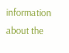information about the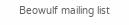Beowulf mailing list